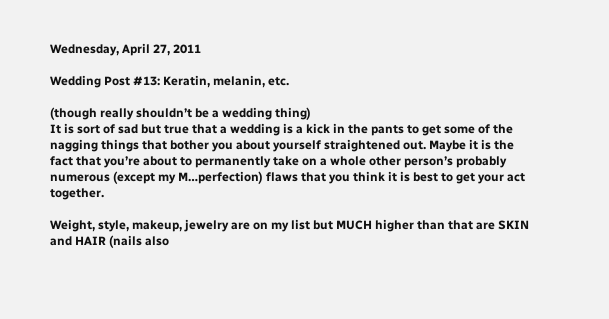Wednesday, April 27, 2011

Wedding Post #13: Keratin, melanin, etc.

(though really shouldn’t be a wedding thing)
It is sort of sad but true that a wedding is a kick in the pants to get some of the nagging things that bother you about yourself straightened out. Maybe it is the fact that you’re about to permanently take on a whole other person’s probably numerous (except my M…perfection) flaws that you think it is best to get your act together.

Weight, style, makeup, jewelry are on my list but MUCH higher than that are SKIN and HAIR (nails also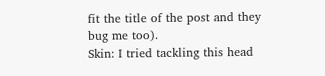fit the title of the post and they bug me too).
Skin: I tried tackling this head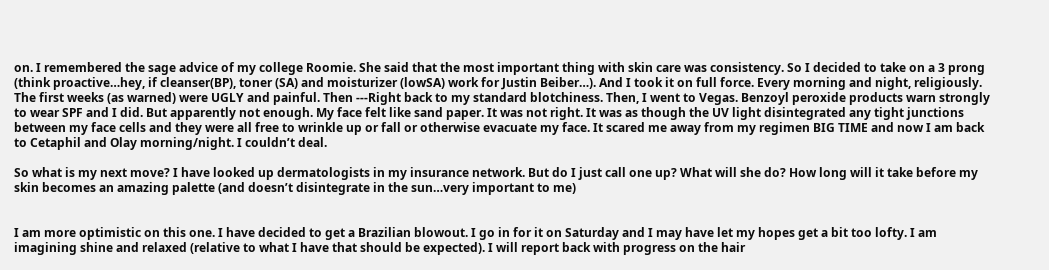on. I remembered the sage advice of my college Roomie. She said that the most important thing with skin care was consistency. So I decided to take on a 3 prong (think proactive…hey, if cleanser(BP), toner (SA) and moisturizer (lowSA) work for Justin Beiber…). And I took it on full force. Every morning and night, religiously. The first weeks (as warned) were UGLY and painful. Then ---Right back to my standard blotchiness. Then, I went to Vegas. Benzoyl peroxide products warn strongly to wear SPF and I did. But apparently not enough. My face felt like sand paper. It was not right. It was as though the UV light disintegrated any tight junctions between my face cells and they were all free to wrinkle up or fall or otherwise evacuate my face. It scared me away from my regimen BIG TIME and now I am back to Cetaphil and Olay morning/night. I couldn’t deal.

So what is my next move? I have looked up dermatologists in my insurance network. But do I just call one up? What will she do? How long will it take before my skin becomes an amazing palette (and doesn’t disintegrate in the sun…very important to me)


I am more optimistic on this one. I have decided to get a Brazilian blowout. I go in for it on Saturday and I may have let my hopes get a bit too lofty. I am imagining shine and relaxed (relative to what I have that should be expected). I will report back with progress on the hair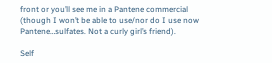front or you’ll see me in a Pantene commercial (though I won’t be able to use/nor do I use now Pantene…sulfates. Not a curly girl’s friend).

Self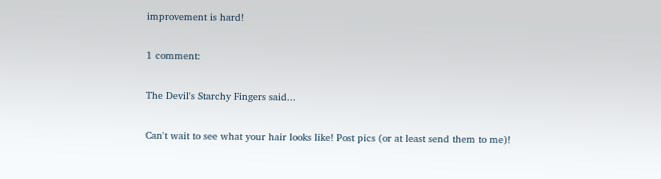improvement is hard!

1 comment:

The Devil's Starchy Fingers said...

Can't wait to see what your hair looks like! Post pics (or at least send them to me)!